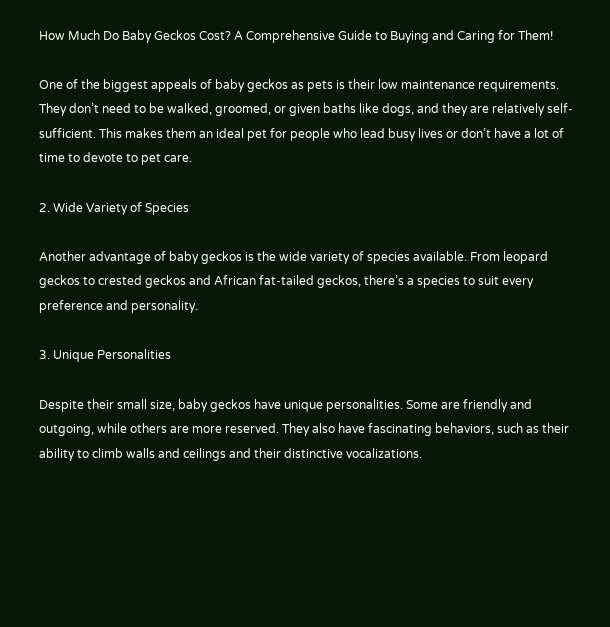How Much Do Baby Geckos Cost? A Comprehensive Guide to Buying and Caring for Them!

One of the biggest appeals of baby geckos as pets is their low maintenance requirements. They don’t need to be walked, groomed, or given baths like dogs, and they are relatively self-sufficient. This makes them an ideal pet for people who lead busy lives or don’t have a lot of time to devote to pet care.

2. Wide Variety of Species

Another advantage of baby geckos is the wide variety of species available. From leopard geckos to crested geckos and African fat-tailed geckos, there’s a species to suit every preference and personality.

3. Unique Personalities

Despite their small size, baby geckos have unique personalities. Some are friendly and outgoing, while others are more reserved. They also have fascinating behaviors, such as their ability to climb walls and ceilings and their distinctive vocalizations.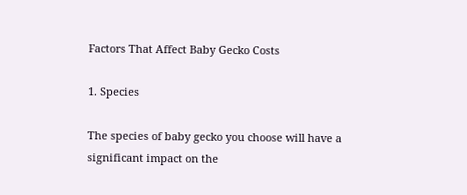Factors That Affect Baby Gecko Costs

1. Species

The species of baby gecko you choose will have a significant impact on the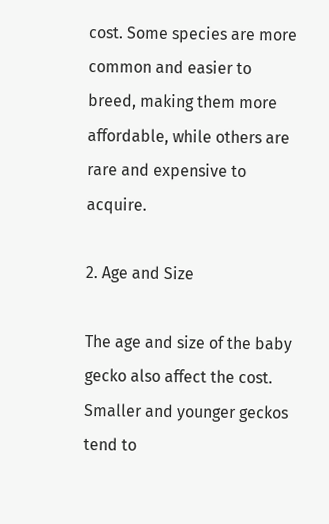cost. Some species are more common and easier to breed, making them more affordable, while others are rare and expensive to acquire.

2. Age and Size

The age and size of the baby gecko also affect the cost. Smaller and younger geckos tend to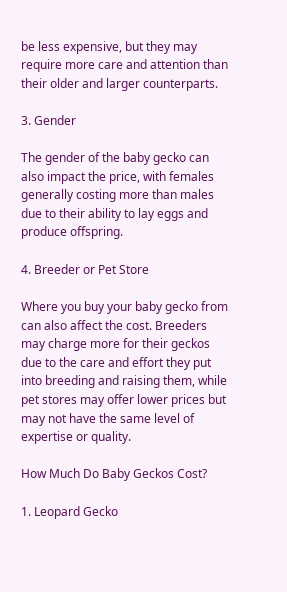be less expensive, but they may require more care and attention than their older and larger counterparts.

3. Gender

The gender of the baby gecko can also impact the price, with females generally costing more than males due to their ability to lay eggs and produce offspring.

4. Breeder or Pet Store

Where you buy your baby gecko from can also affect the cost. Breeders may charge more for their geckos due to the care and effort they put into breeding and raising them, while pet stores may offer lower prices but may not have the same level of expertise or quality.

How Much Do Baby Geckos Cost?

1. Leopard Gecko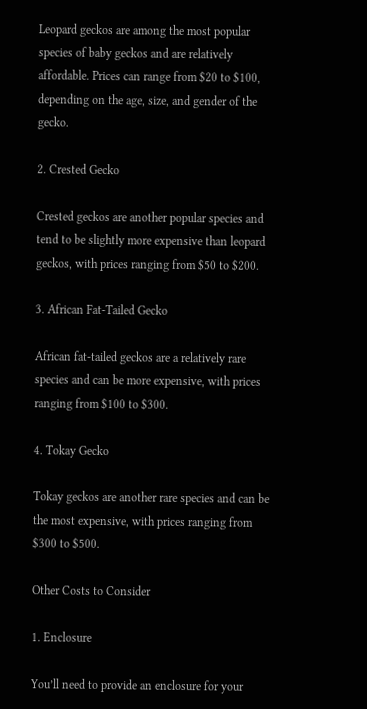Leopard geckos are among the most popular species of baby geckos and are relatively affordable. Prices can range from $20 to $100, depending on the age, size, and gender of the gecko.

2. Crested Gecko

Crested geckos are another popular species and tend to be slightly more expensive than leopard geckos, with prices ranging from $50 to $200.

3. African Fat-Tailed Gecko

African fat-tailed geckos are a relatively rare species and can be more expensive, with prices ranging from $100 to $300.

4. Tokay Gecko

Tokay geckos are another rare species and can be the most expensive, with prices ranging from $300 to $500.

Other Costs to Consider

1. Enclosure

You’ll need to provide an enclosure for your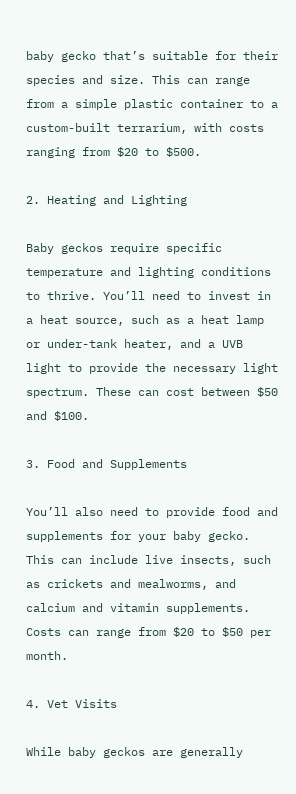baby gecko that’s suitable for their species and size. This can range from a simple plastic container to a custom-built terrarium, with costs ranging from $20 to $500.

2. Heating and Lighting

Baby geckos require specific temperature and lighting conditions to thrive. You’ll need to invest in a heat source, such as a heat lamp or under-tank heater, and a UVB light to provide the necessary light spectrum. These can cost between $50 and $100.

3. Food and Supplements

You’ll also need to provide food and supplements for your baby gecko. This can include live insects, such as crickets and mealworms, and calcium and vitamin supplements. Costs can range from $20 to $50 per month.

4. Vet Visits

While baby geckos are generally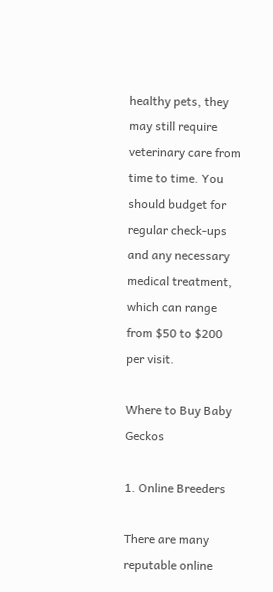healthy pets, they may still require veterinary care from time to time. You should budget for regular check-ups and any necessary medical treatment, which can range from $50 to $200 per visit.

Where to Buy Baby Geckos

1. Online Breeders

There are many reputable online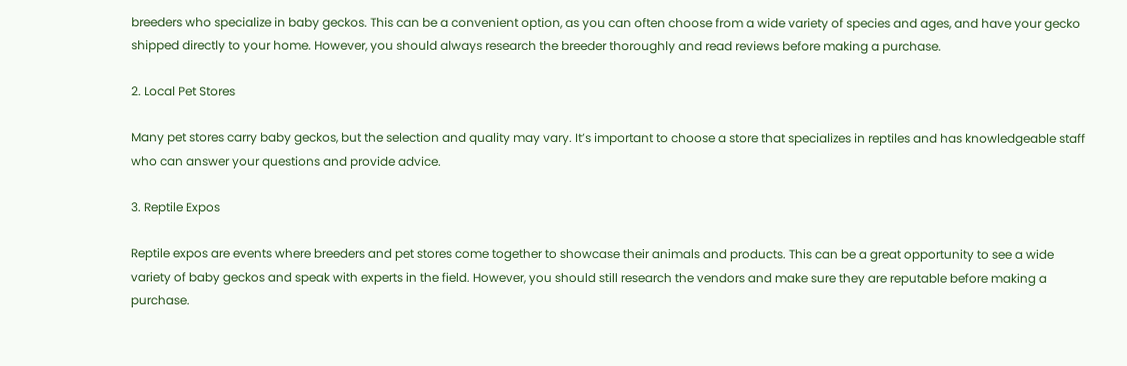breeders who specialize in baby geckos. This can be a convenient option, as you can often choose from a wide variety of species and ages, and have your gecko shipped directly to your home. However, you should always research the breeder thoroughly and read reviews before making a purchase.

2. Local Pet Stores

Many pet stores carry baby geckos, but the selection and quality may vary. It’s important to choose a store that specializes in reptiles and has knowledgeable staff who can answer your questions and provide advice.

3. Reptile Expos

Reptile expos are events where breeders and pet stores come together to showcase their animals and products. This can be a great opportunity to see a wide variety of baby geckos and speak with experts in the field. However, you should still research the vendors and make sure they are reputable before making a purchase.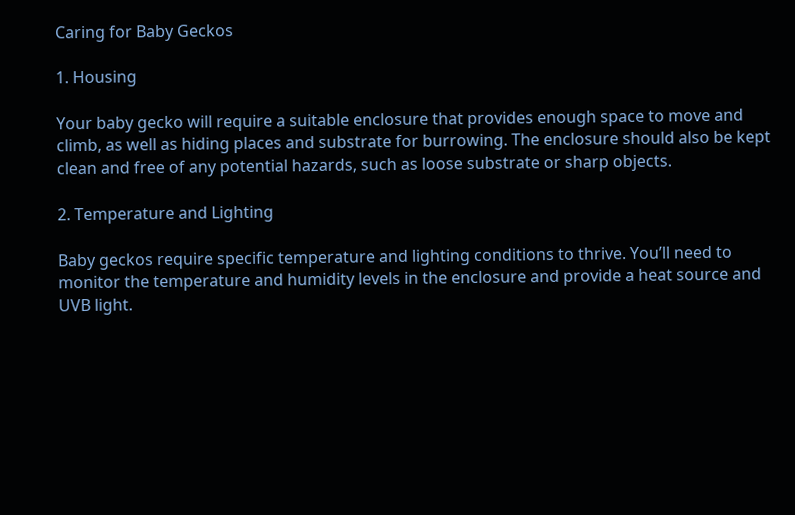Caring for Baby Geckos

1. Housing

Your baby gecko will require a suitable enclosure that provides enough space to move and climb, as well as hiding places and substrate for burrowing. The enclosure should also be kept clean and free of any potential hazards, such as loose substrate or sharp objects.

2. Temperature and Lighting

Baby geckos require specific temperature and lighting conditions to thrive. You’ll need to monitor the temperature and humidity levels in the enclosure and provide a heat source and UVB light.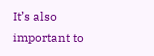It’s also important to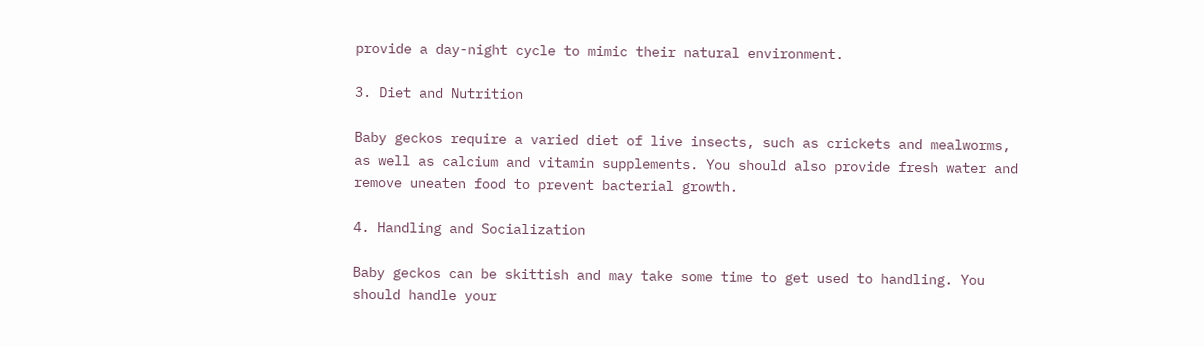provide a day-night cycle to mimic their natural environment.

3. Diet and Nutrition

Baby geckos require a varied diet of live insects, such as crickets and mealworms, as well as calcium and vitamin supplements. You should also provide fresh water and remove uneaten food to prevent bacterial growth.

4. Handling and Socialization

Baby geckos can be skittish and may take some time to get used to handling. You should handle your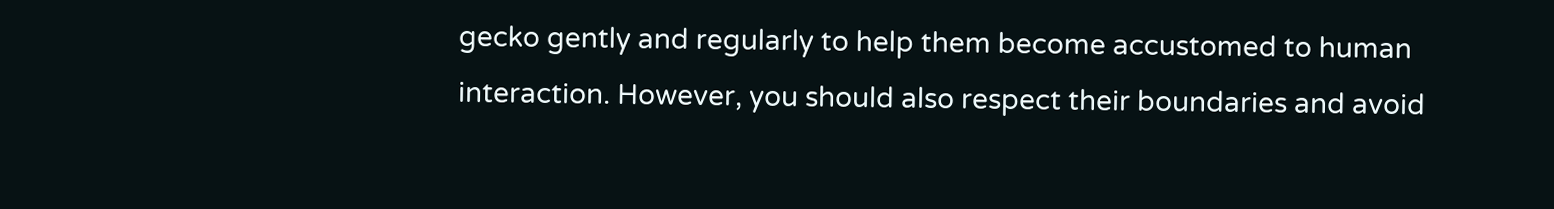gecko gently and regularly to help them become accustomed to human interaction. However, you should also respect their boundaries and avoid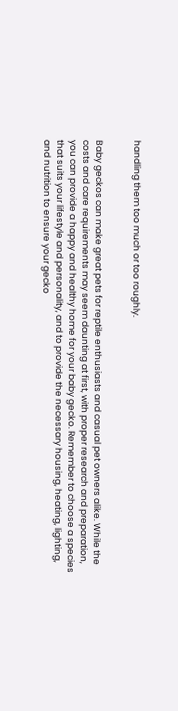handling them too much or too roughly.


Baby geckos can make great pets for reptile enthusiasts and casual pet owners alike. While the costs and care requirements may seem daunting at first, with proper research and preparation, you can provide a happy and healthy home for your baby gecko. Remember to choose a species that suits your lifestyle and personality, and to provide the necessary housing, heating, lighting, and nutrition to ensure your gecko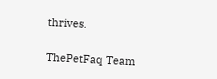thrives.

ThePetFaq Team